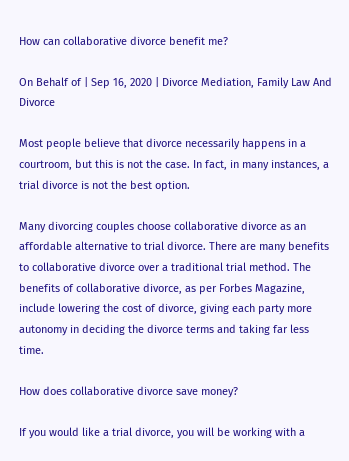How can collaborative divorce benefit me?

On Behalf of | Sep 16, 2020 | Divorce Mediation, Family Law And Divorce

Most people believe that divorce necessarily happens in a courtroom, but this is not the case. In fact, in many instances, a trial divorce is not the best option.

Many divorcing couples choose collaborative divorce as an affordable alternative to trial divorce. There are many benefits to collaborative divorce over a traditional trial method. The benefits of collaborative divorce, as per Forbes Magazine, include lowering the cost of divorce, giving each party more autonomy in deciding the divorce terms and taking far less time.

How does collaborative divorce save money?

If you would like a trial divorce, you will be working with a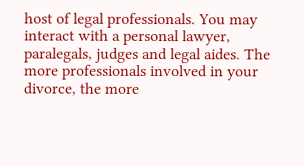host of legal professionals. You may interact with a personal lawyer, paralegals, judges and legal aides. The more professionals involved in your divorce, the more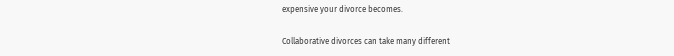expensive your divorce becomes.

Collaborative divorces can take many different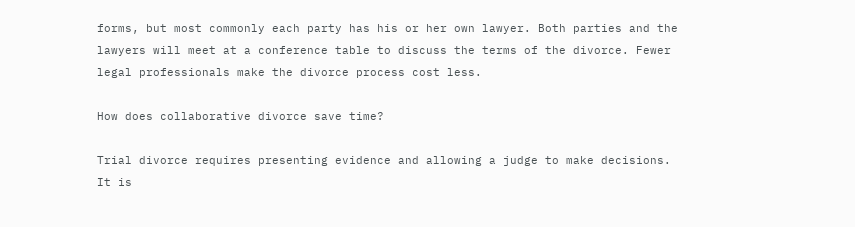forms, but most commonly each party has his or her own lawyer. Both parties and the lawyers will meet at a conference table to discuss the terms of the divorce. Fewer legal professionals make the divorce process cost less.

How does collaborative divorce save time?

Trial divorce requires presenting evidence and allowing a judge to make decisions. It is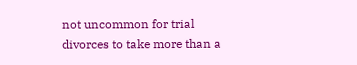not uncommon for trial divorces to take more than a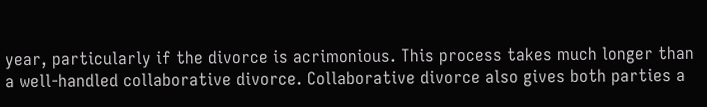year, particularly if the divorce is acrimonious. This process takes much longer than a well-handled collaborative divorce. Collaborative divorce also gives both parties a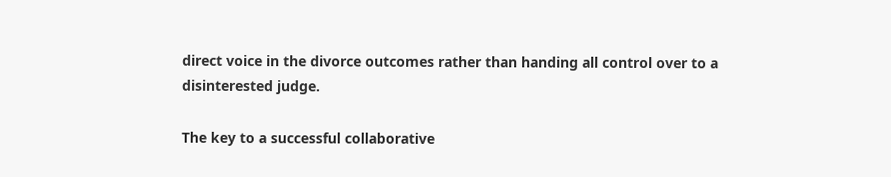direct voice in the divorce outcomes rather than handing all control over to a disinterested judge.

The key to a successful collaborative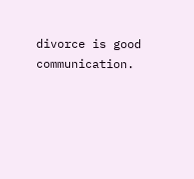divorce is good communication.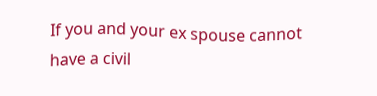If you and your ex spouse cannot have a civil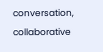conversation, collaborative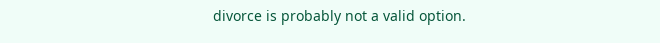divorce is probably not a valid option.